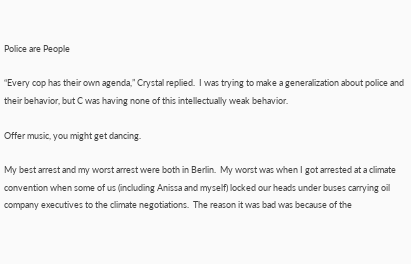Police are People

“Every cop has their own agenda,” Crystal replied.  I was trying to make a generalization about police and their behavior, but C was having none of this intellectually weak behavior.

Offer music, you might get dancing.

My best arrest and my worst arrest were both in Berlin.  My worst was when I got arrested at a climate convention when some of us (including Anissa and myself) locked our heads under buses carrying oil company executives to the climate negotiations.  The reason it was bad was because of the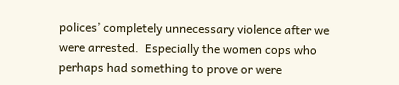polices’ completely unnecessary violence after we were arrested.  Especially the women cops who perhaps had something to prove or were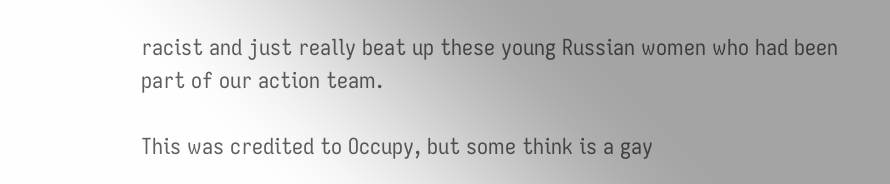racist and just really beat up these young Russian women who had been part of our action team.

This was credited to Occupy, but some think is a gay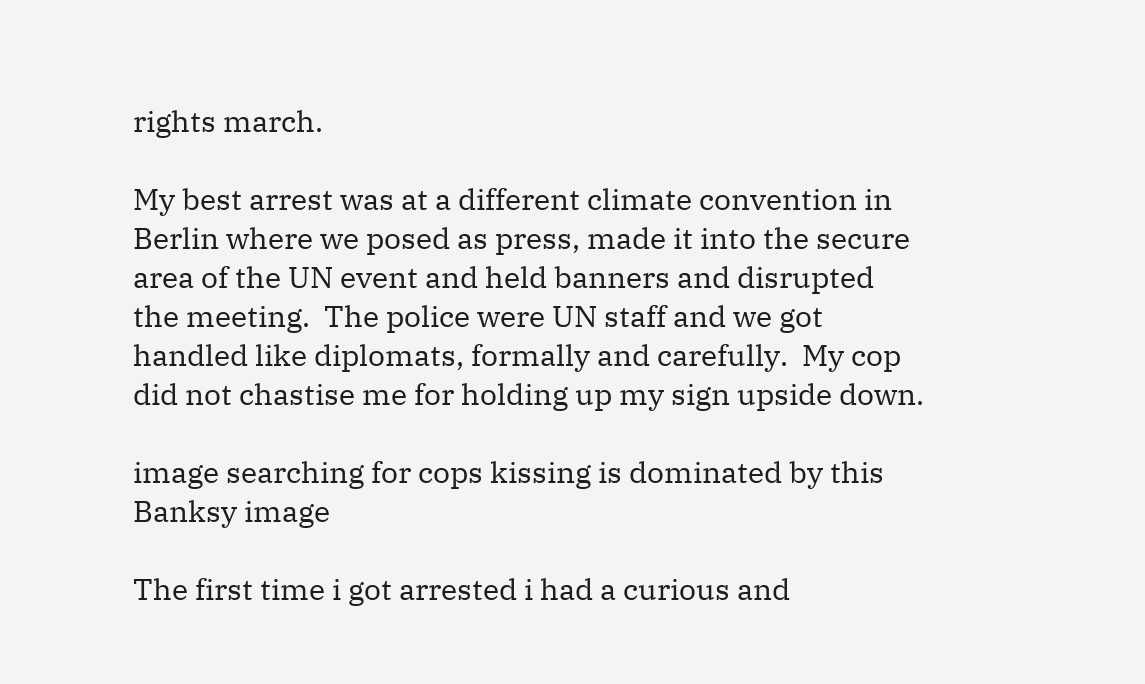rights march.

My best arrest was at a different climate convention in Berlin where we posed as press, made it into the secure area of the UN event and held banners and disrupted the meeting.  The police were UN staff and we got handled like diplomats, formally and carefully.  My cop did not chastise me for holding up my sign upside down.

image searching for cops kissing is dominated by this Banksy image

The first time i got arrested i had a curious and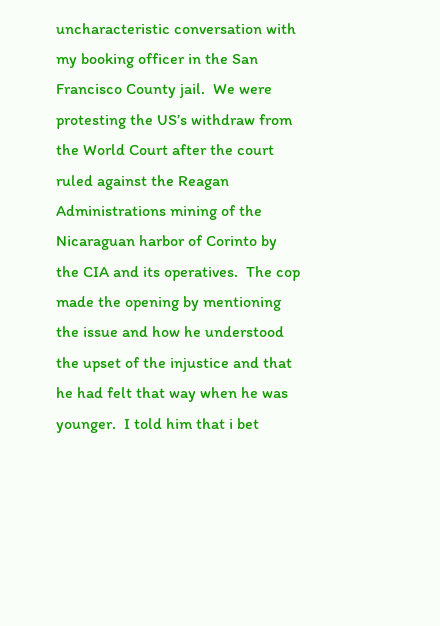uncharacteristic conversation with my booking officer in the San Francisco County jail.  We were protesting the US’s withdraw from the World Court after the court ruled against the Reagan Administrations mining of the Nicaraguan harbor of Corinto by the CIA and its operatives.  The cop made the opening by mentioning the issue and how he understood the upset of the injustice and that he had felt that way when he was younger.  I told him that i bet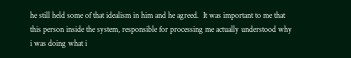he still held some of that idealism in him and he agreed.  It was important to me that this person inside the system, responsible for processing me actually understood why i was doing what i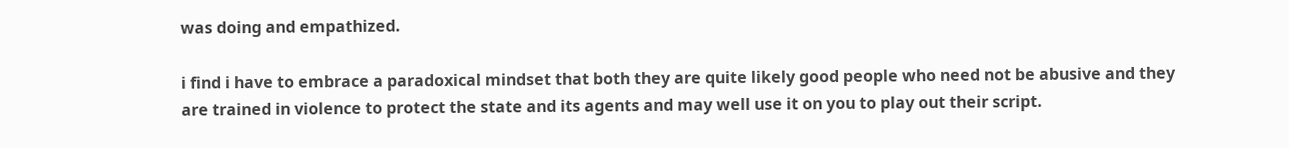was doing and empathized.

i find i have to embrace a paradoxical mindset that both they are quite likely good people who need not be abusive and they are trained in violence to protect the state and its agents and may well use it on you to play out their script.